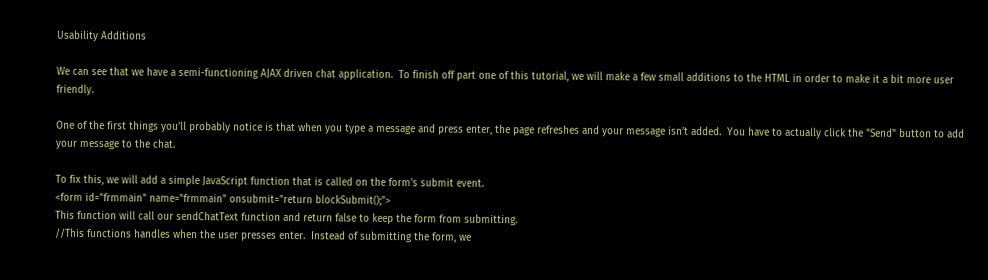Usability Additions

We can see that we have a semi-functioning AJAX driven chat application.  To finish off part one of this tutorial, we will make a few small additions to the HTML in order to make it a bit more user friendly.

One of the first things you'll probably notice is that when you type a message and press enter, the page refreshes and your message isn't added.  You have to actually click the "Send" button to add your message to the chat.

To fix this, we will add a simple JavaScript function that is called on the form's submit event.
<form id="frmmain" name="frmmain" onsubmit="return blockSubmit();">
This function will call our sendChatText function and return false to keep the form from submitting.
//This functions handles when the user presses enter.  Instead of submitting the form, we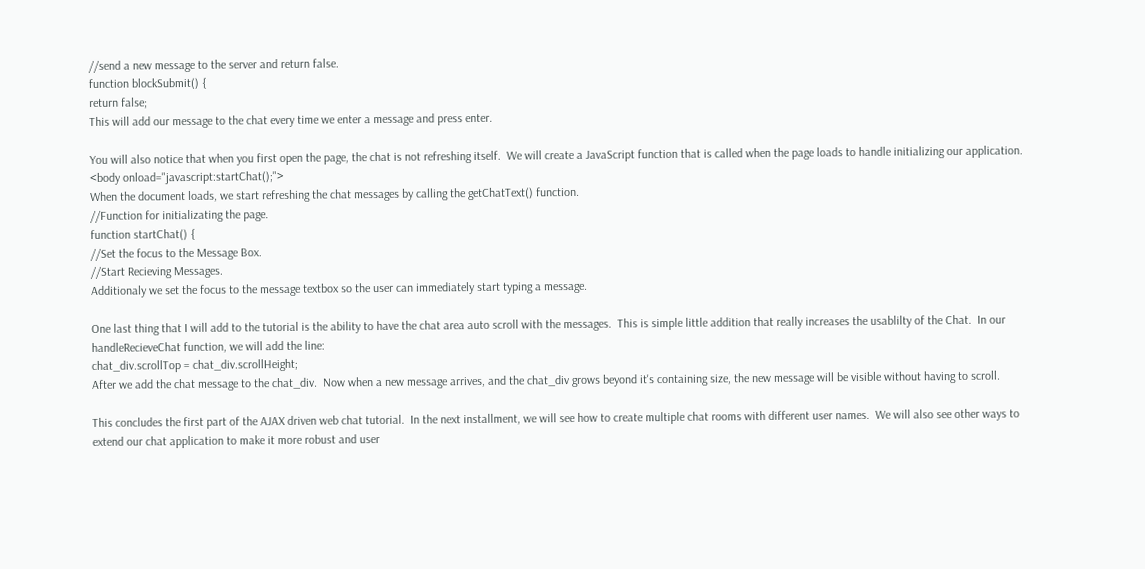//send a new message to the server and return false.
function blockSubmit() {
return false;
This will add our message to the chat every time we enter a message and press enter.

You will also notice that when you first open the page, the chat is not refreshing itself.  We will create a JavaScript function that is called when the page loads to handle initializing our application.
<body onload="javascript:startChat();">
When the document loads, we start refreshing the chat messages by calling the getChatText() function.
//Function for initializating the page.
function startChat() {
//Set the focus to the Message Box.
//Start Recieving Messages.
Additionaly we set the focus to the message textbox so the user can immediately start typing a message.

One last thing that I will add to the tutorial is the ability to have the chat area auto scroll with the messages.  This is simple little addition that really increases the usablilty of the Chat.  In our handleRecieveChat function, we will add the line:
chat_div.scrollTop = chat_div.scrollHeight;
After we add the chat message to the chat_div.  Now when a new message arrives, and the chat_div grows beyond it's containing size, the new message will be visible without having to scroll.

This concludes the first part of the AJAX driven web chat tutorial.  In the next installment, we will see how to create multiple chat rooms with different user names.  We will also see other ways to extend our chat application to make it more robust and user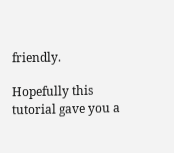friendly.

Hopefully this tutorial gave you a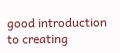good introduction to creating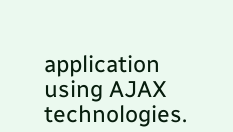application using AJAX technologies.